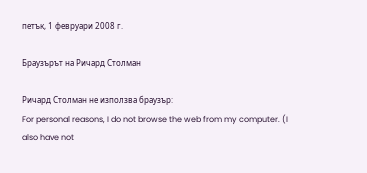петък, 1 февруари 2008 г.

Браузърът на Ричард Столман

Ричард Столман не използва браузър:
For personal reasons, I do not browse the web from my computer. (I
also have not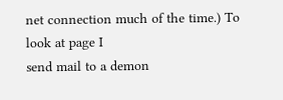net connection much of the time.) To look at page I
send mail to a demon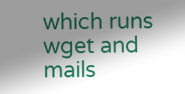which runs wget and mails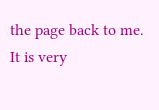the page back to me.
It is very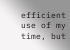efficient use of my time, but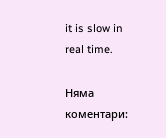it is slow in real time.

Няма коментари: